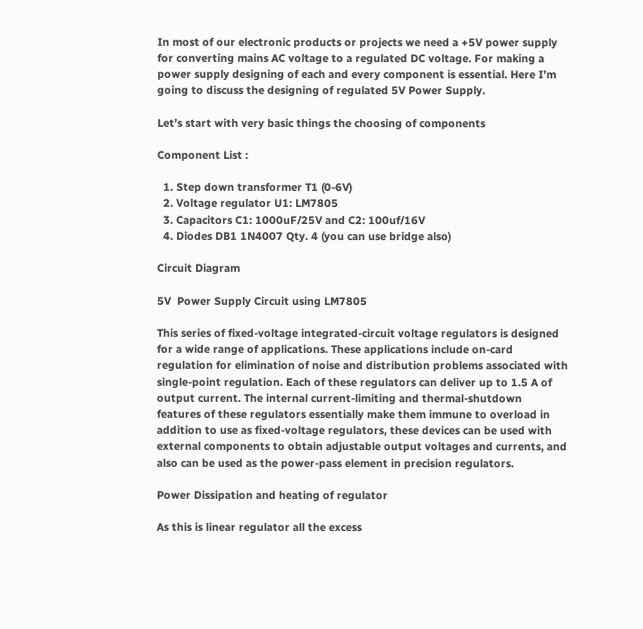In most of our electronic products or projects we need a +5V power supply for converting mains AC voltage to a regulated DC voltage. For making a power supply designing of each and every component is essential. Here I’m going to discuss the designing of regulated 5V Power Supply.

Let’s start with very basic things the choosing of components

Component List :

  1. Step down transformer T1 (0-6V)
  2. Voltage regulator U1: LM7805
  3. Capacitors C1: 1000uF/25V and C2: 100uf/16V
  4. Diodes DB1 1N4007 Qty. 4 (you can use bridge also)

Circuit Diagram

5V  Power Supply Circuit using LM7805

This series of fixed-voltage integrated-circuit voltage regulators is designed for a wide range of applications. These applications include on-card regulation for elimination of noise and distribution problems associated with single-point regulation. Each of these regulators can deliver up to 1.5 A of output current. The internal current-limiting and thermal-shutdown features of these regulators essentially make them immune to overload in addition to use as fixed-voltage regulators, these devices can be used with external components to obtain adjustable output voltages and currents, and also can be used as the power-pass element in precision regulators.

Power Dissipation and heating of regulator

As this is linear regulator all the excess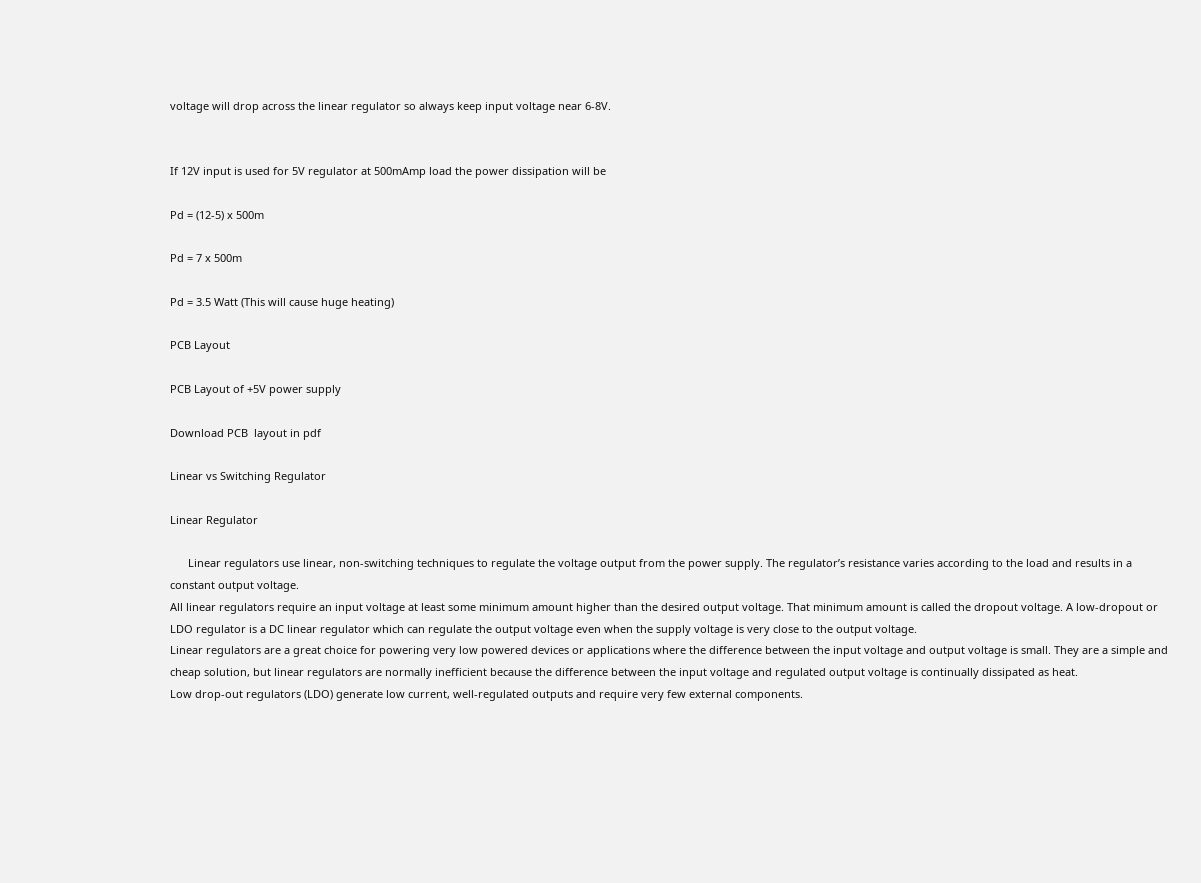voltage will drop across the linear regulator so always keep input voltage near 6-8V.


If 12V input is used for 5V regulator at 500mAmp load the power dissipation will be

Pd = (12-5) x 500m

Pd = 7 x 500m

Pd = 3.5 Watt (This will cause huge heating)

PCB Layout

PCB Layout of +5V power supply

Download PCB  layout in pdf

Linear vs Switching Regulator

Linear Regulator

      Linear regulators use linear, non-switching techniques to regulate the voltage output from the power supply. The regulator’s resistance varies according to the load and results in a constant output voltage.
All linear regulators require an input voltage at least some minimum amount higher than the desired output voltage. That minimum amount is called the dropout voltage. A low-dropout or LDO regulator is a DC linear regulator which can regulate the output voltage even when the supply voltage is very close to the output voltage.
Linear regulators are a great choice for powering very low powered devices or applications where the difference between the input voltage and output voltage is small. They are a simple and cheap solution, but linear regulators are normally inefficient because the difference between the input voltage and regulated output voltage is continually dissipated as heat.
Low drop-out regulators (LDO) generate low current, well-regulated outputs and require very few external components.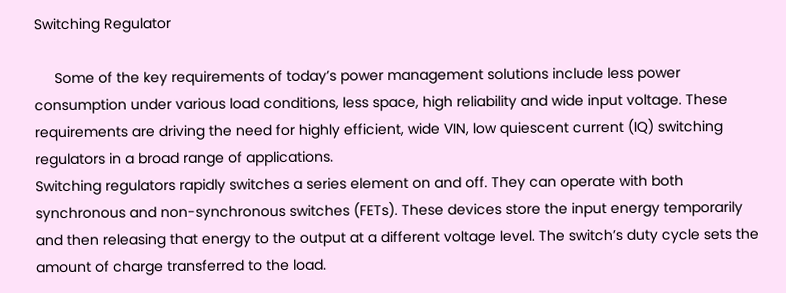Switching Regulator

     Some of the key requirements of today’s power management solutions include less power consumption under various load conditions, less space, high reliability and wide input voltage. These requirements are driving the need for highly efficient, wide VIN, low quiescent current (IQ) switching regulators in a broad range of applications.
Switching regulators rapidly switches a series element on and off. They can operate with both synchronous and non-synchronous switches (FETs). These devices store the input energy temporarily and then releasing that energy to the output at a different voltage level. The switch’s duty cycle sets the amount of charge transferred to the load.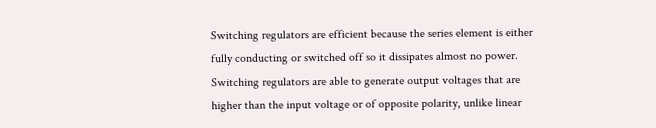Switching regulators are efficient because the series element is either fully conducting or switched off so it dissipates almost no power. Switching regulators are able to generate output voltages that are higher than the input voltage or of opposite polarity, unlike linear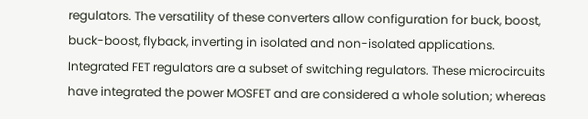regulators. The versatility of these converters allow configuration for buck, boost, buck-boost, flyback, inverting in isolated and non-isolated applications.
Integrated FET regulators are a subset of switching regulators. These microcircuits have integrated the power MOSFET and are considered a whole solution; whereas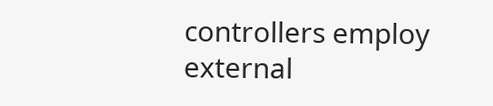controllers employ external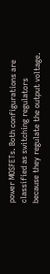power MOSFETs. Both configurations are classified as switching regulators because they regulate the output voltage.